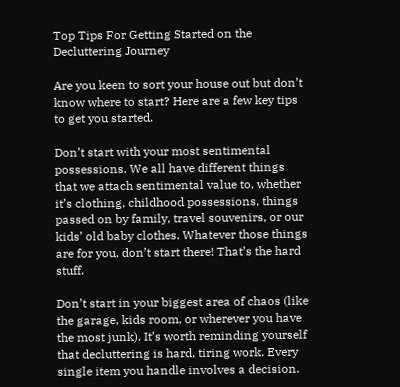Top Tips For Getting Started on the Decluttering Journey

Are you keen to sort your house out but don’t know where to start? Here are a few key tips to get you started.

Don’t start with your most sentimental possessions. We all have different things that we attach sentimental value to, whether it’s clothing, childhood possessions, things passed on by family, travel souvenirs, or our kids’ old baby clothes. Whatever those things are for you, don’t start there! That’s the hard stuff.

Don’t start in your biggest area of chaos (like the garage, kids room, or wherever you have the most junk). It’s worth reminding yourself that decluttering is hard, tiring work. Every single item you handle involves a decision.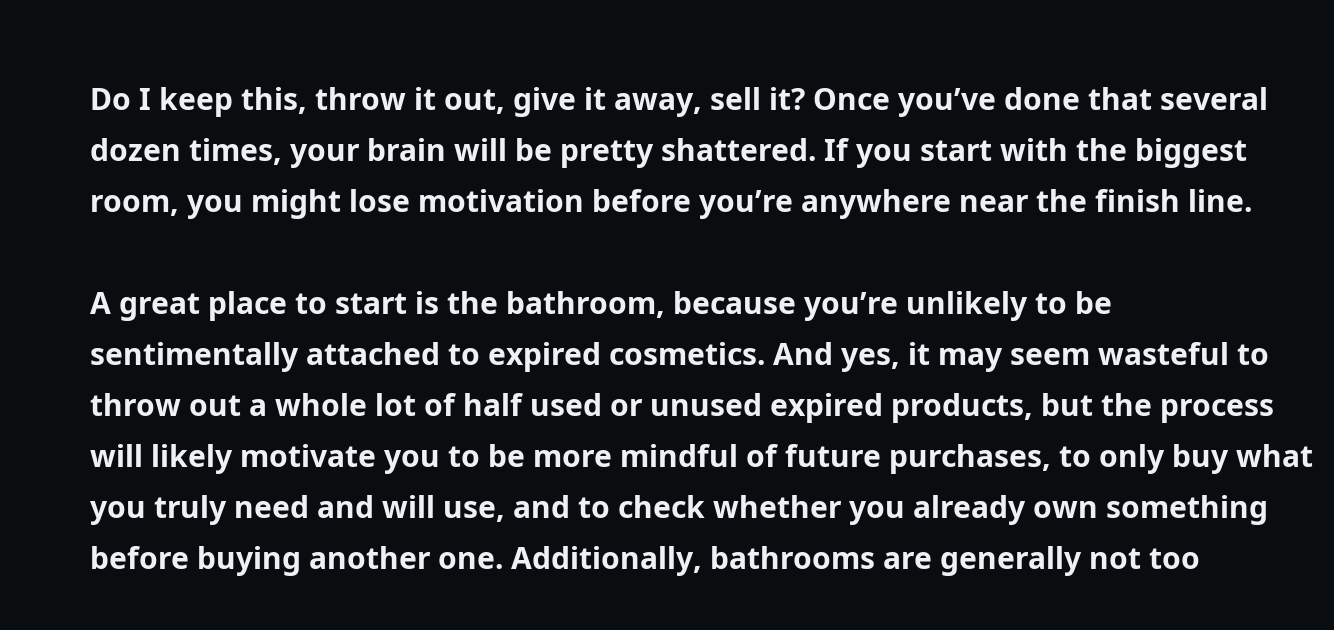Do I keep this, throw it out, give it away, sell it? Once you’ve done that several dozen times, your brain will be pretty shattered. If you start with the biggest room, you might lose motivation before you’re anywhere near the finish line.

A great place to start is the bathroom, because you’re unlikely to be sentimentally attached to expired cosmetics. And yes, it may seem wasteful to throw out a whole lot of half used or unused expired products, but the process will likely motivate you to be more mindful of future purchases, to only buy what you truly need and will use, and to check whether you already own something before buying another one. Additionally, bathrooms are generally not too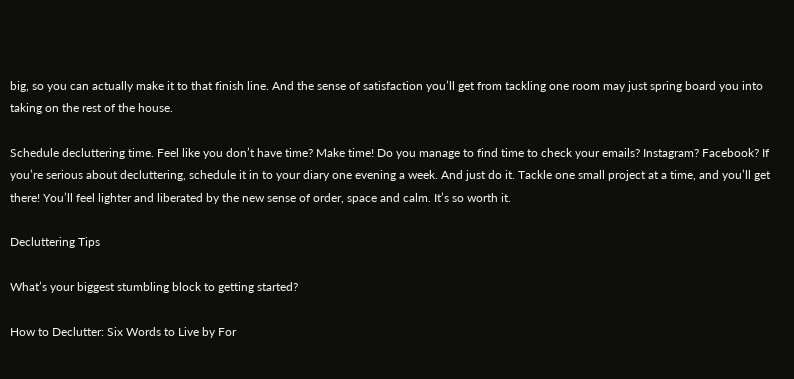big, so you can actually make it to that finish line. And the sense of satisfaction you’ll get from tackling one room may just spring board you into taking on the rest of the house.

Schedule decluttering time. Feel like you don’t have time? Make time! Do you manage to find time to check your emails? Instagram? Facebook? If you’re serious about decluttering, schedule it in to your diary one evening a week. And just do it. Tackle one small project at a time, and you’ll get there! You’ll feel lighter and liberated by the new sense of order, space and calm. It’s so worth it.

Decluttering Tips

What’s your biggest stumbling block to getting started?

How to Declutter: Six Words to Live by For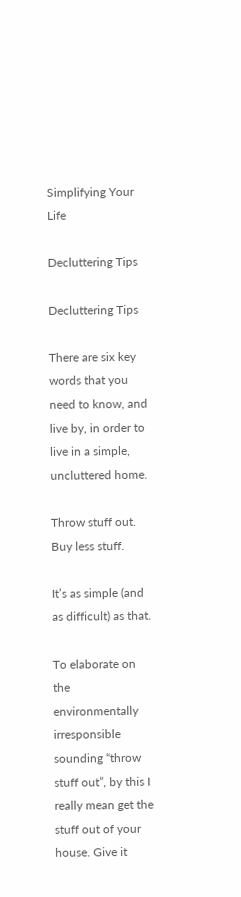Simplifying Your Life

Decluttering Tips

Decluttering Tips

There are six key words that you need to know, and live by, in order to live in a simple, uncluttered home.

Throw stuff out. Buy less stuff.

It’s as simple (and as difficult) as that.

To elaborate on the environmentally irresponsible sounding “throw stuff out”, by this I really mean get the stuff out of your house. Give it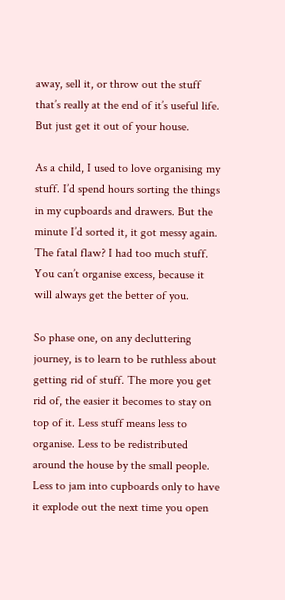away, sell it, or throw out the stuff that’s really at the end of it’s useful life. But just get it out of your house.

As a child, I used to love organising my stuff. I’d spend hours sorting the things in my cupboards and drawers. But the minute I’d sorted it, it got messy again. The fatal flaw? I had too much stuff. You can’t organise excess, because it will always get the better of you.

So phase one, on any decluttering journey, is to learn to be ruthless about getting rid of stuff. The more you get rid of, the easier it becomes to stay on top of it. Less stuff means less to organise. Less to be redistributed around the house by the small people. Less to jam into cupboards only to have it explode out the next time you open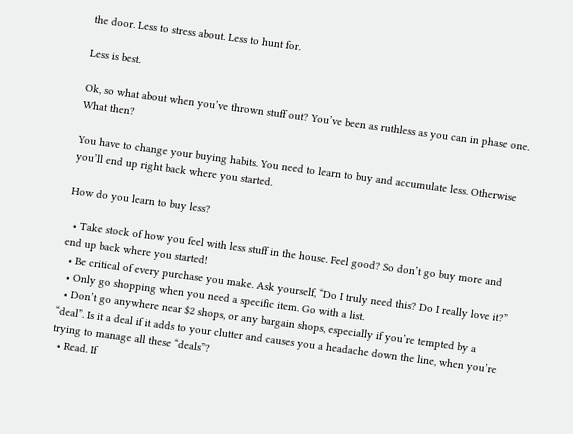the door. Less to stress about. Less to hunt for.

Less is best.

Ok, so what about when you’ve thrown stuff out? You’ve been as ruthless as you can in phase one. What then?

You have to change your buying habits. You need to learn to buy and accumulate less. Otherwise you’ll end up right back where you started.

How do you learn to buy less?

  • Take stock of how you feel with less stuff in the house. Feel good? So don’t go buy more and end up back where you started!
  • Be critical of every purchase you make. Ask yourself, “Do I truly need this? Do I really love it?”
  • Only go shopping when you need a specific item. Go with a list.
  • Don’t go anywhere near $2 shops, or any bargain shops, especially if you’re tempted by a “deal”. Is it a deal if it adds to your clutter and causes you a headache down the line, when you’re trying to manage all these “deals”?
  • Read. If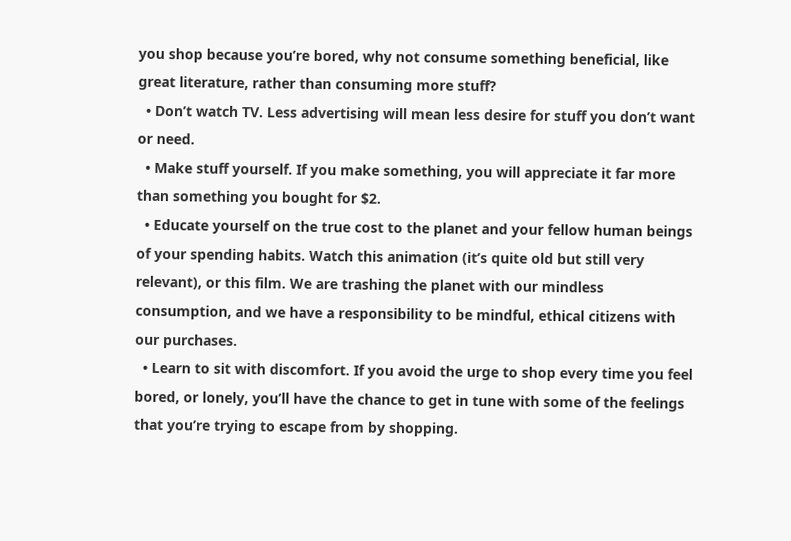you shop because you’re bored, why not consume something beneficial, like great literature, rather than consuming more stuff?
  • Don’t watch TV. Less advertising will mean less desire for stuff you don’t want or need.
  • Make stuff yourself. If you make something, you will appreciate it far more than something you bought for $2.
  • Educate yourself on the true cost to the planet and your fellow human beings of your spending habits. Watch this animation (it’s quite old but still very relevant), or this film. We are trashing the planet with our mindless consumption, and we have a responsibility to be mindful, ethical citizens with our purchases.
  • Learn to sit with discomfort. If you avoid the urge to shop every time you feel bored, or lonely, you’ll have the chance to get in tune with some of the feelings that you’re trying to escape from by shopping.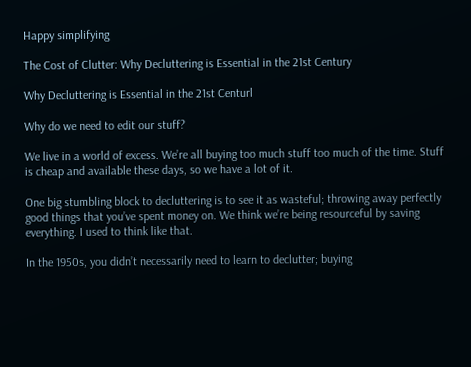Happy simplifying

The Cost of Clutter: Why Decluttering is Essential in the 21st Century

Why Decluttering is Essential in the 21st Centurl

Why do we need to edit our stuff?

We live in a world of excess. We’re all buying too much stuff too much of the time. Stuff is cheap and available these days, so we have a lot of it.

One big stumbling block to decluttering is to see it as wasteful; throwing away perfectly good things that you’ve spent money on. We think we’re being resourceful by saving everything. I used to think like that.

In the 1950s, you didn’t necessarily need to learn to declutter; buying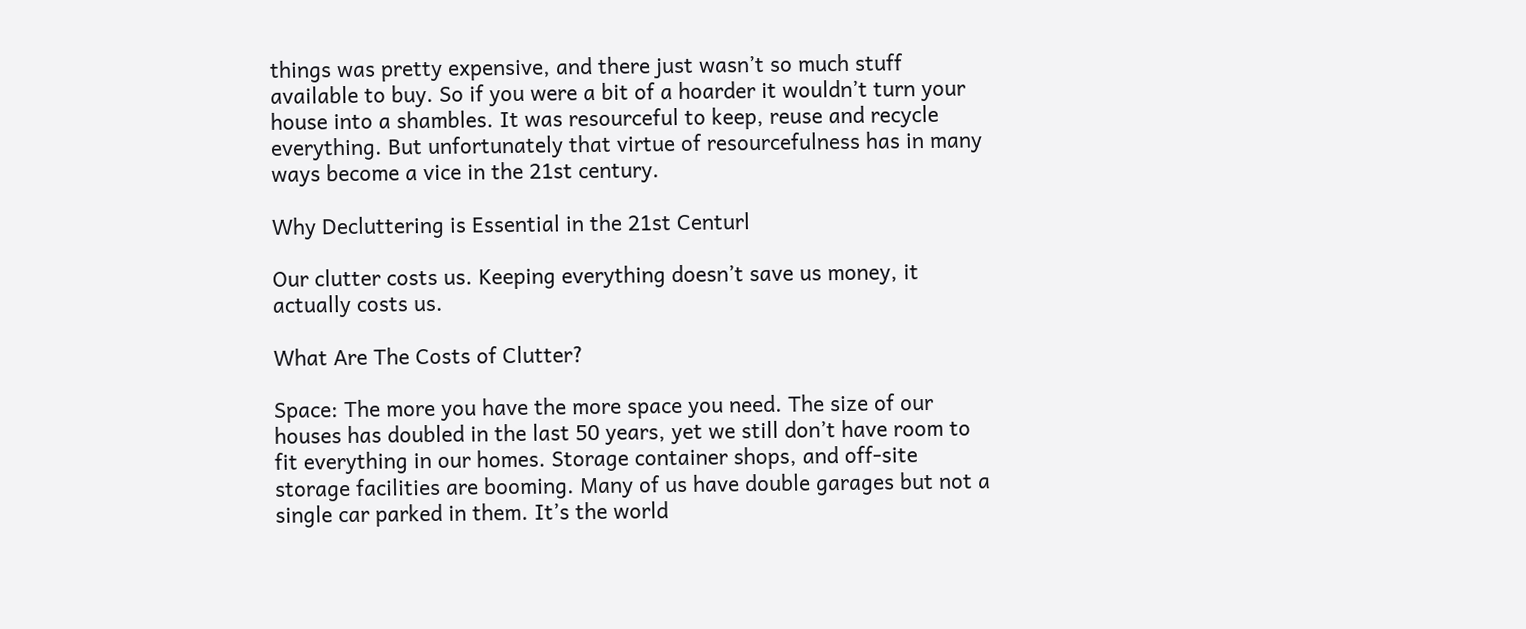things was pretty expensive, and there just wasn’t so much stuff available to buy. So if you were a bit of a hoarder it wouldn’t turn your house into a shambles. It was resourceful to keep, reuse and recycle everything. But unfortunately that virtue of resourcefulness has in many ways become a vice in the 21st century.

Why Decluttering is Essential in the 21st Centurl

Our clutter costs us. Keeping everything doesn’t save us money, it actually costs us.

What Are The Costs of Clutter?

Space: The more you have the more space you need. The size of our houses has doubled in the last 50 years, yet we still don’t have room to fit everything in our homes. Storage container shops, and off-site storage facilities are booming. Many of us have double garages but not a single car parked in them. It’s the world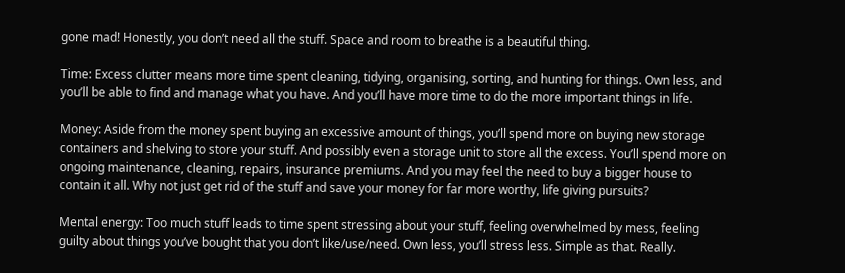gone mad! Honestly, you don’t need all the stuff. Space and room to breathe is a beautiful thing.

Time: Excess clutter means more time spent cleaning, tidying, organising, sorting, and hunting for things. Own less, and you’ll be able to find and manage what you have. And you’ll have more time to do the more important things in life.

Money: Aside from the money spent buying an excessive amount of things, you’ll spend more on buying new storage containers and shelving to store your stuff. And possibly even a storage unit to store all the excess. You’ll spend more on ongoing maintenance, cleaning, repairs, insurance premiums. And you may feel the need to buy a bigger house to contain it all. Why not just get rid of the stuff and save your money for far more worthy, life giving pursuits?

Mental energy: Too much stuff leads to time spent stressing about your stuff, feeling overwhelmed by mess, feeling guilty about things you’ve bought that you don’t like/use/need. Own less, you’ll stress less. Simple as that. Really.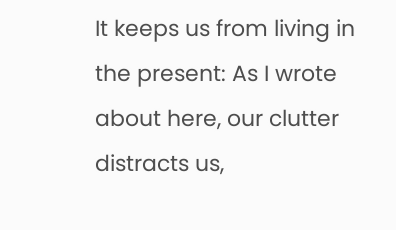It keeps us from living in the present: As I wrote about here, our clutter distracts us,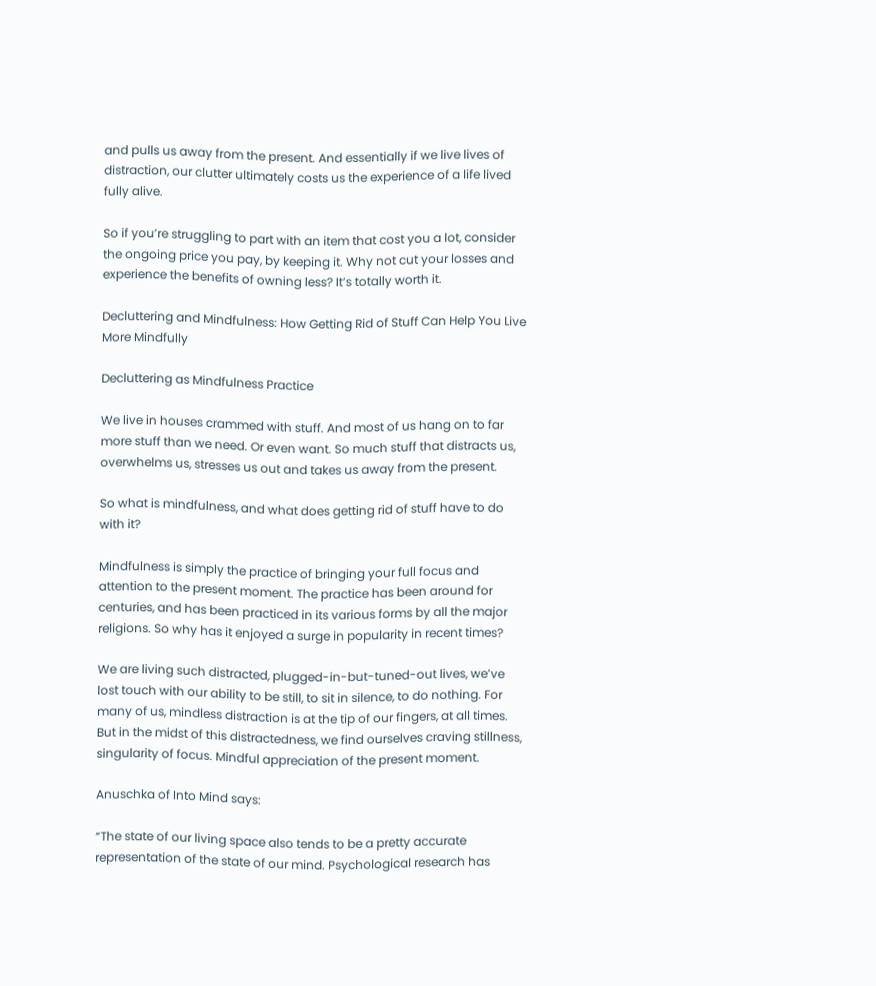and pulls us away from the present. And essentially if we live lives of distraction, our clutter ultimately costs us the experience of a life lived fully alive.

So if you’re struggling to part with an item that cost you a lot, consider the ongoing price you pay, by keeping it. Why not cut your losses and experience the benefits of owning less? It’s totally worth it.

Decluttering and Mindfulness: How Getting Rid of Stuff Can Help You Live More Mindfully

Decluttering as Mindfulness Practice

We live in houses crammed with stuff. And most of us hang on to far more stuff than we need. Or even want. So much stuff that distracts us, overwhelms us, stresses us out and takes us away from the present.

So what is mindfulness, and what does getting rid of stuff have to do with it?

Mindfulness is simply the practice of bringing your full focus and attention to the present moment. The practice has been around for centuries, and has been practiced in its various forms by all the major religions. So why has it enjoyed a surge in popularity in recent times?

We are living such distracted, plugged-in-but-tuned-out lives, we’ve lost touch with our ability to be still, to sit in silence, to do nothing. For many of us, mindless distraction is at the tip of our fingers, at all times. But in the midst of this distractedness, we find ourselves craving stillness, singularity of focus. Mindful appreciation of the present moment.

Anuschka of Into Mind says:

“The state of our living space also tends to be a pretty accurate representation of the state of our mind. Psychological research has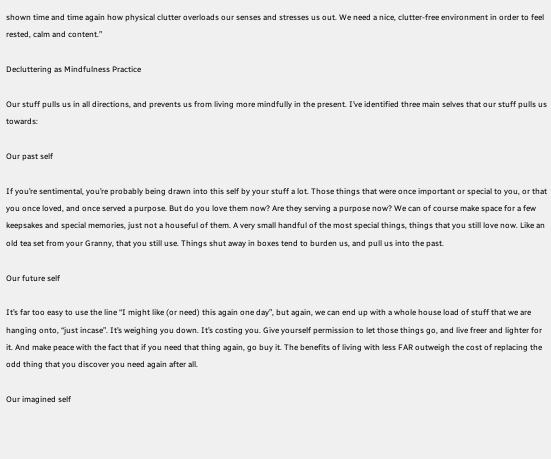shown time and time again how physical clutter overloads our senses and stresses us out. We need a nice, clutter-free environment in order to feel rested, calm and content.”

Decluttering as Mindfulness Practice

Our stuff pulls us in all directions, and prevents us from living more mindfully in the present. I’ve identified three main selves that our stuff pulls us towards:

Our past self

If you’re sentimental, you’re probably being drawn into this self by your stuff a lot. Those things that were once important or special to you, or that you once loved, and once served a purpose. But do you love them now? Are they serving a purpose now? We can of course make space for a few keepsakes and special memories, just not a houseful of them. A very small handful of the most special things, things that you still love now. Like an old tea set from your Granny, that you still use. Things shut away in boxes tend to burden us, and pull us into the past.

Our future self

It’s far too easy to use the line “I might like (or need) this again one day”, but again, we can end up with a whole house load of stuff that we are hanging onto, “just incase”. It’s weighing you down. It’s costing you. Give yourself permission to let those things go, and live freer and lighter for it. And make peace with the fact that if you need that thing again, go buy it. The benefits of living with less FAR outweigh the cost of replacing the odd thing that you discover you need again after all.

Our imagined self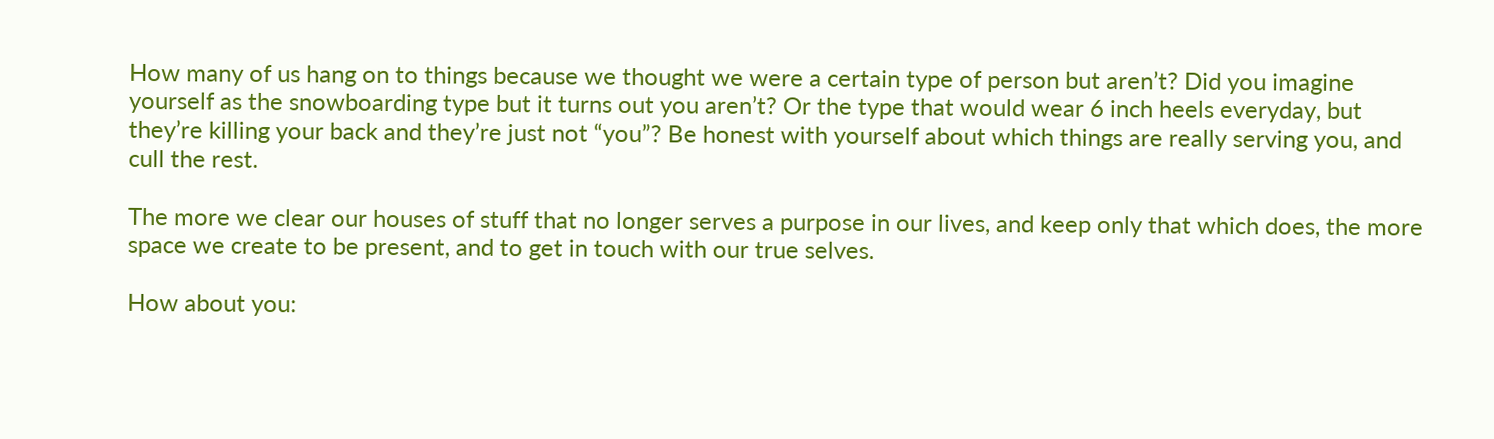How many of us hang on to things because we thought we were a certain type of person but aren’t? Did you imagine yourself as the snowboarding type but it turns out you aren’t? Or the type that would wear 6 inch heels everyday, but they’re killing your back and they’re just not “you”? Be honest with yourself about which things are really serving you, and cull the rest.

The more we clear our houses of stuff that no longer serves a purpose in our lives, and keep only that which does, the more space we create to be present, and to get in touch with our true selves.

How about you: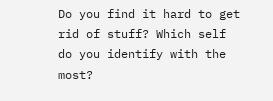Do you find it hard to get rid of stuff? Which self do you identify with the most?